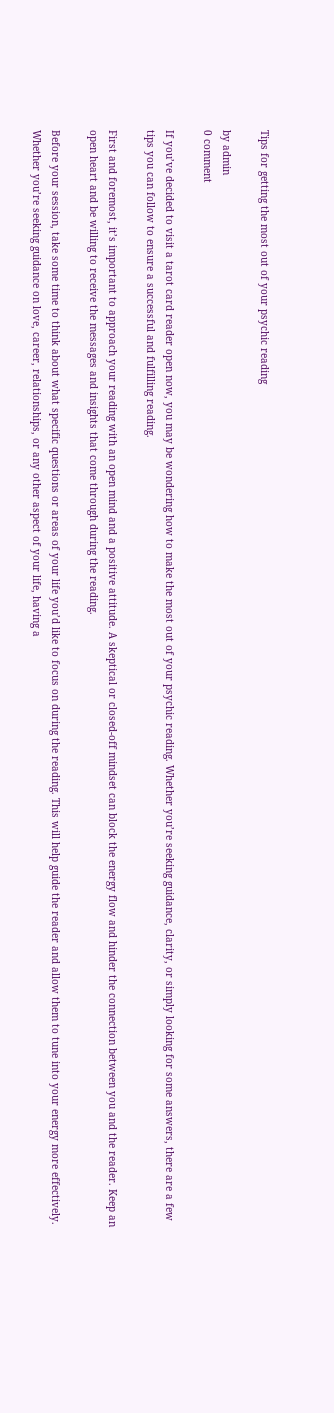Tips for getting the most out of your psychic reading

by admin
0 comment

If you’ve decided to visit a tarot card reader open now, you may be wondering how to make the most out of your psychic reading. Whether you’re seeking guidance, clarity, or simply looking for some answers, there are a few tips you can follow to ensure a successful and fulfilling reading.

First and foremost, it’s important to approach your reading with an open mind and a positive attitude. A skeptical or closed-off mindset can block the energy flow and hinder the connection between you and the reader. Keep an open heart and be willing to receive the messages and insights that come through during the reading.

Before your session, take some time to think about what specific questions or areas of your life you’d like to focus on during the reading. This will help guide the reader and allow them to tune into your energy more effectively. Whether you’re seeking guidance on love, career, relationships, or any other aspect of your life, having a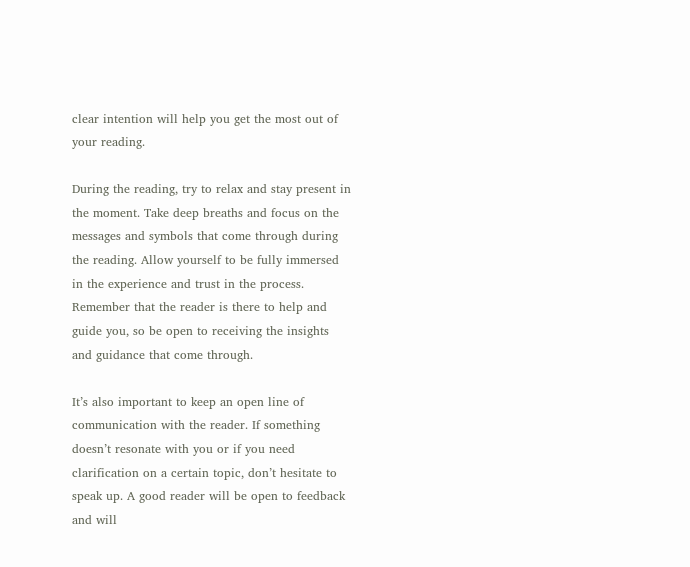clear intention will help you get the most out of your reading.

During the reading, try to relax and stay present in the moment. Take deep breaths and focus on the messages and symbols that come through during the reading. Allow yourself to be fully immersed in the experience and trust in the process. Remember that the reader is there to help and guide you, so be open to receiving the insights and guidance that come through.

It’s also important to keep an open line of communication with the reader. If something doesn’t resonate with you or if you need clarification on a certain topic, don’t hesitate to speak up. A good reader will be open to feedback and will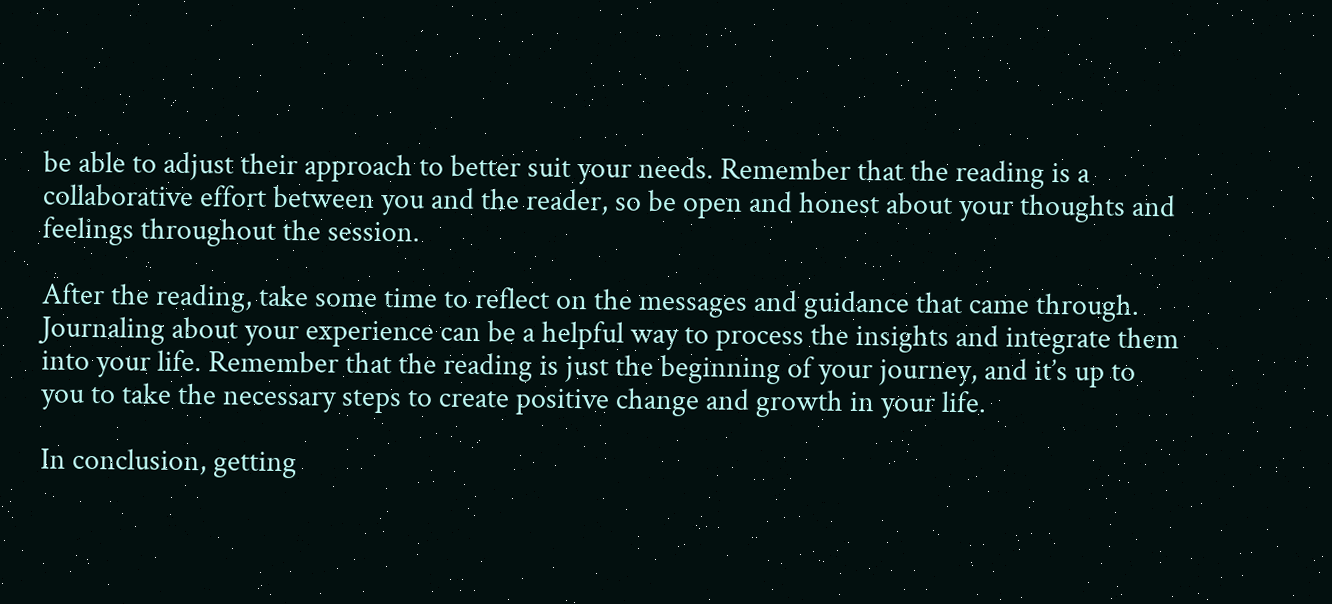be able to adjust their approach to better suit your needs. Remember that the reading is a collaborative effort between you and the reader, so be open and honest about your thoughts and feelings throughout the session.

After the reading, take some time to reflect on the messages and guidance that came through. Journaling about your experience can be a helpful way to process the insights and integrate them into your life. Remember that the reading is just the beginning of your journey, and it’s up to you to take the necessary steps to create positive change and growth in your life.

In conclusion, getting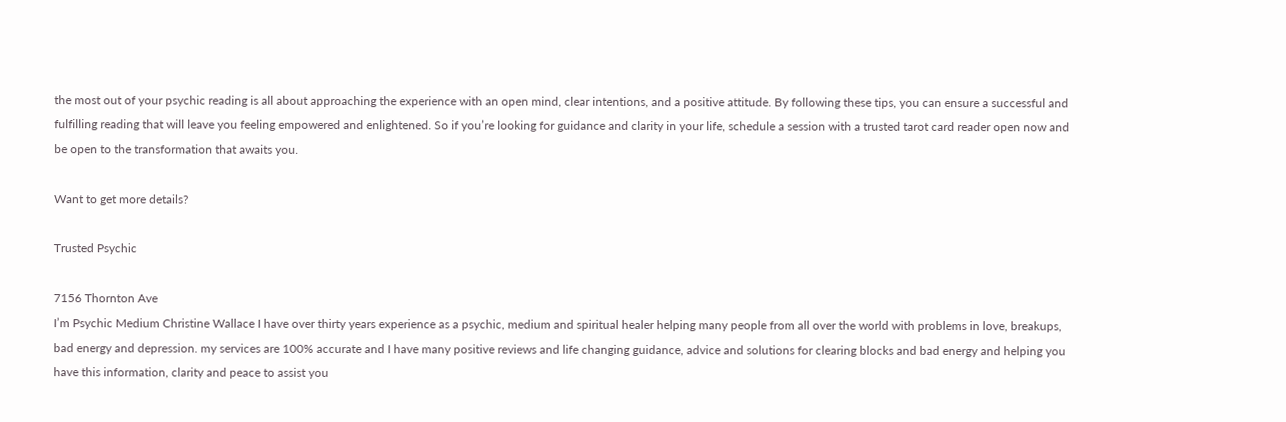the most out of your psychic reading is all about approaching the experience with an open mind, clear intentions, and a positive attitude. By following these tips, you can ensure a successful and fulfilling reading that will leave you feeling empowered and enlightened. So if you’re looking for guidance and clarity in your life, schedule a session with a trusted tarot card reader open now and be open to the transformation that awaits you.

Want to get more details?

Trusted Psychic

7156 Thornton Ave
I’m Psychic Medium Christine Wallace I have over thirty years experience as a psychic, medium and spiritual healer helping many people from all over the world with problems in love, breakups, bad energy and depression. my services are 100% accurate and I have many positive reviews and life changing guidance, advice and solutions for clearing blocks and bad energy and helping you have this information, clarity and peace to assist you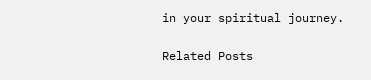in your spiritual journey.

Related Posts